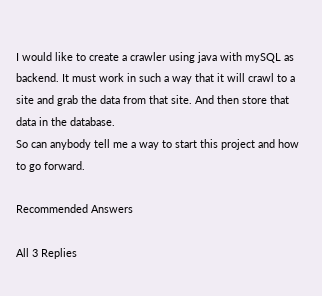I would like to create a crawler using java with mySQL as backend. It must work in such a way that it will crawl to a site and grab the data from that site. And then store that data in the database.
So can anybody tell me a way to start this project and how to go forward.

Recommended Answers

All 3 Replies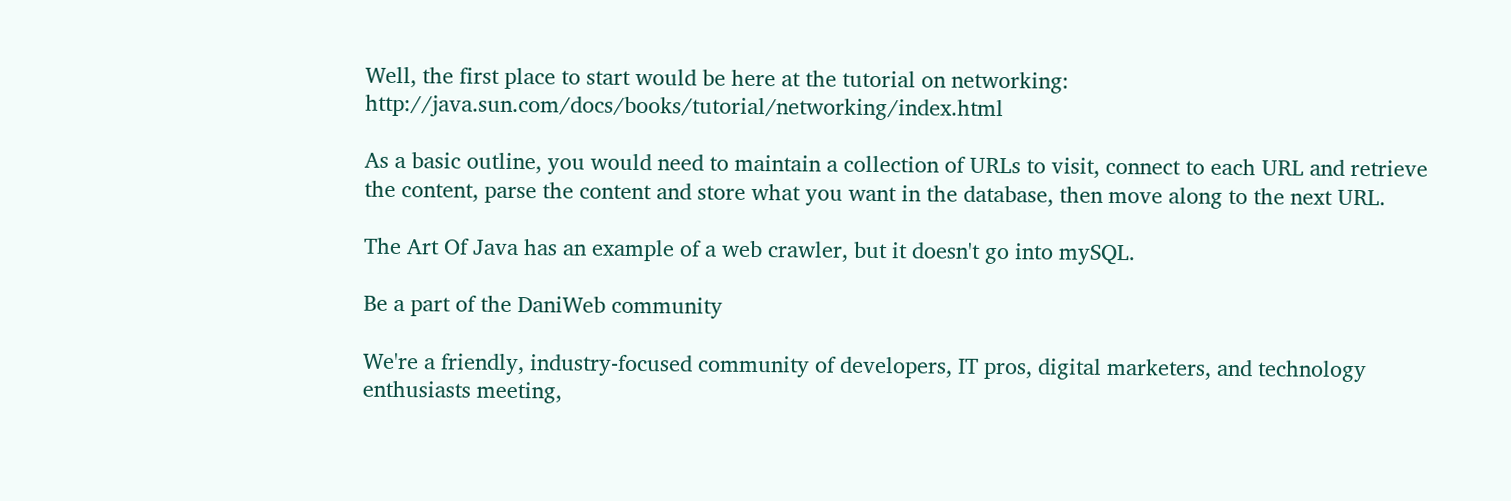Well, the first place to start would be here at the tutorial on networking: http://java.sun.com/docs/books/tutorial/networking/index.html

As a basic outline, you would need to maintain a collection of URLs to visit, connect to each URL and retrieve the content, parse the content and store what you want in the database, then move along to the next URL.

The Art Of Java has an example of a web crawler, but it doesn't go into mySQL.

Be a part of the DaniWeb community

We're a friendly, industry-focused community of developers, IT pros, digital marketers, and technology enthusiasts meeting,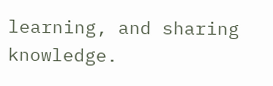learning, and sharing knowledge.